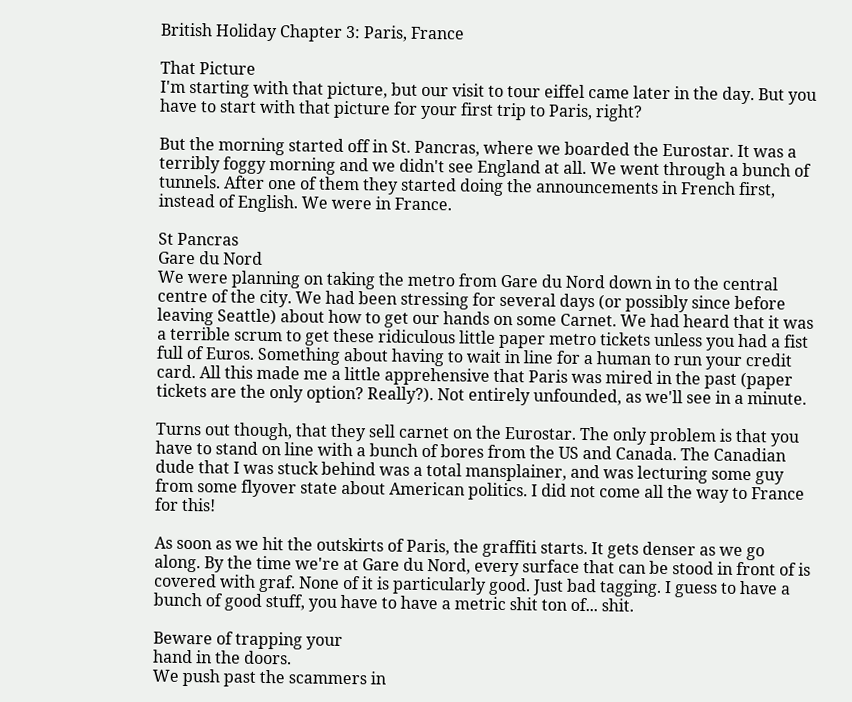British Holiday Chapter 3: Paris, France

That Picture
I'm starting with that picture, but our visit to tour eiffel came later in the day. But you have to start with that picture for your first trip to Paris, right?

But the morning started off in St. Pancras, where we boarded the Eurostar. It was a terribly foggy morning and we didn't see England at all. We went through a bunch of tunnels. After one of them they started doing the announcements in French first, instead of English. We were in France.

St Pancras
Gare du Nord
We were planning on taking the metro from Gare du Nord down in to the central centre of the city. We had been stressing for several days (or possibly since before leaving Seattle) about how to get our hands on some Carnet. We had heard that it was a terrible scrum to get these ridiculous little paper metro tickets unless you had a fist full of Euros. Something about having to wait in line for a human to run your credit card. All this made me a little apprehensive that Paris was mired in the past (paper tickets are the only option? Really?). Not entirely unfounded, as we'll see in a minute.

Turns out though, that they sell carnet on the Eurostar. The only problem is that you have to stand on line with a bunch of bores from the US and Canada. The Canadian dude that I was stuck behind was a total mansplainer, and was lecturing some guy from some flyover state about American politics. I did not come all the way to France for this!

As soon as we hit the outskirts of Paris, the graffiti starts. It gets denser as we go along. By the time we're at Gare du Nord, every surface that can be stood in front of is covered with graf. None of it is particularly good. Just bad tagging. I guess to have a bunch of good stuff, you have to have a metric shit ton of... shit.

Beware of trapping your
hand in the doors.
We push past the scammers in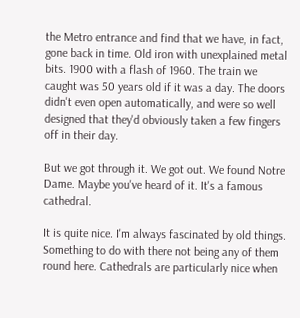the Metro entrance and find that we have, in fact, gone back in time. Old iron with unexplained metal bits. 1900 with a flash of 1960. The train we caught was 50 years old if it was a day. The doors didn't even open automatically, and were so well designed that they'd obviously taken a few fingers off in their day.

But we got through it. We got out. We found Notre Dame. Maybe you've heard of it. It's a famous cathedral.

It is quite nice. I'm always fascinated by old things. Something to do with there not being any of them round here. Cathedrals are particularly nice when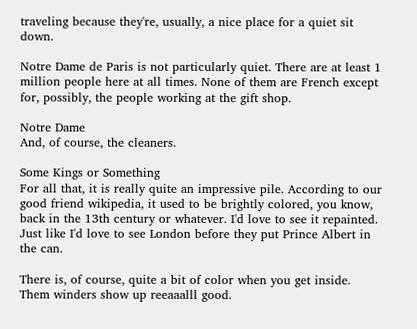traveling because they're, usually, a nice place for a quiet sit down.

Notre Dame de Paris is not particularly quiet. There are at least 1 million people here at all times. None of them are French except for, possibly, the people working at the gift shop.

Notre Dame
And, of course, the cleaners.

Some Kings or Something
For all that, it is really quite an impressive pile. According to our good friend wikipedia, it used to be brightly colored, you know, back in the 13th century or whatever. I'd love to see it repainted. Just like I'd love to see London before they put Prince Albert in the can.

There is, of course, quite a bit of color when you get inside. Them winders show up reeaaalll good.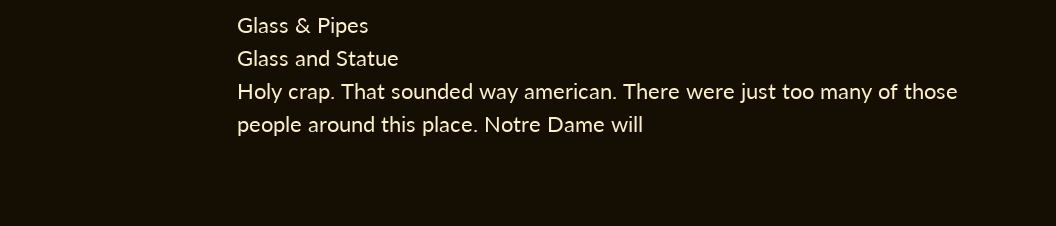Glass & Pipes
Glass and Statue
Holy crap. That sounded way american. There were just too many of those people around this place. Notre Dame will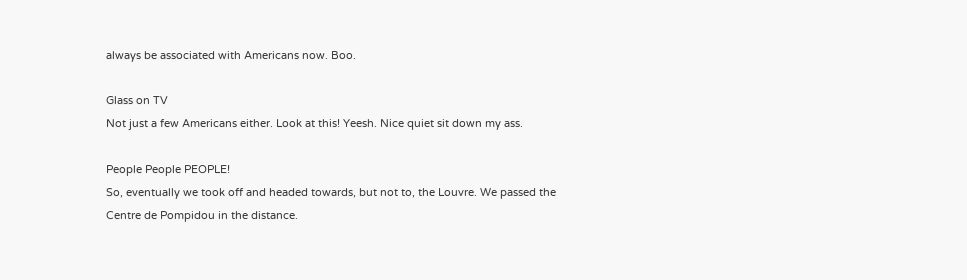always be associated with Americans now. Boo.

Glass on TV
Not just a few Americans either. Look at this! Yeesh. Nice quiet sit down my ass.

People People PEOPLE!
So, eventually we took off and headed towards, but not to, the Louvre. We passed the Centre de Pompidou in the distance.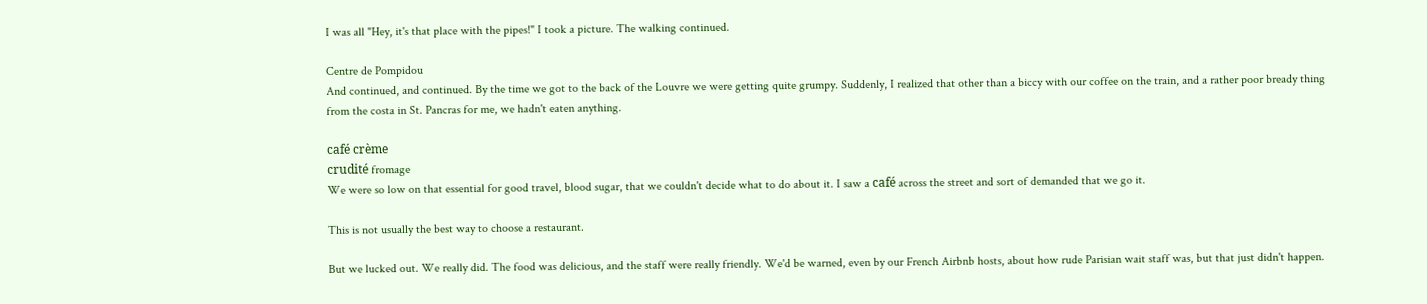I was all "Hey, it's that place with the pipes!" I took a picture. The walking continued.

Centre de Pompidou
And continued, and continued. By the time we got to the back of the Louvre we were getting quite grumpy. Suddenly, I realized that other than a biccy with our coffee on the train, and a rather poor bready thing from the costa in St. Pancras for me, we hadn't eaten anything.

café crème
crudité fromage
We were so low on that essential for good travel, blood sugar, that we couldn't decide what to do about it. I saw a café across the street and sort of demanded that we go it.

This is not usually the best way to choose a restaurant.

But we lucked out. We really did. The food was delicious, and the staff were really friendly. We'd be warned, even by our French Airbnb hosts, about how rude Parisian wait staff was, but that just didn't happen.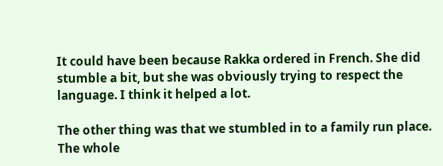It could have been because Rakka ordered in French. She did stumble a bit, but she was obviously trying to respect the language. I think it helped a lot.

The other thing was that we stumbled in to a family run place. The whole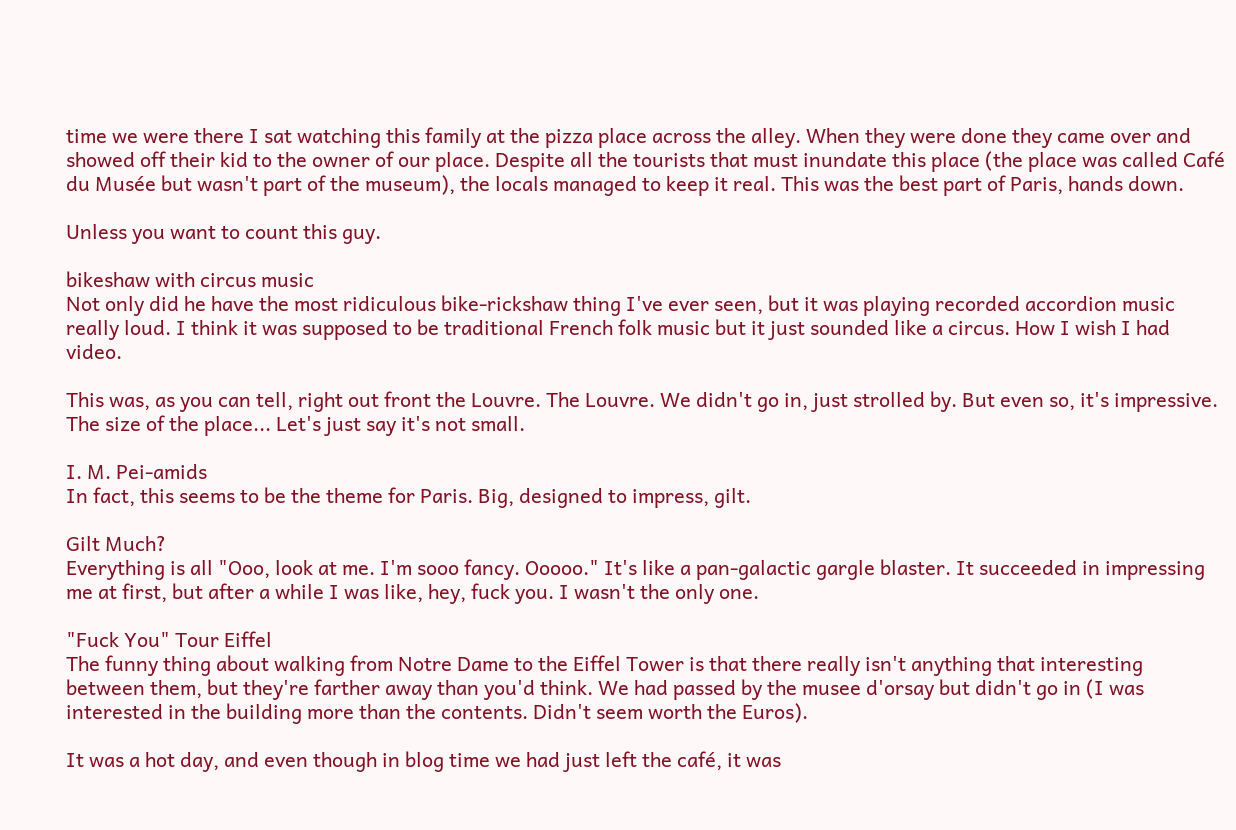time we were there I sat watching this family at the pizza place across the alley. When they were done they came over and showed off their kid to the owner of our place. Despite all the tourists that must inundate this place (the place was called Café du Musée but wasn't part of the museum), the locals managed to keep it real. This was the best part of Paris, hands down.

Unless you want to count this guy.

bikeshaw with circus music
Not only did he have the most ridiculous bike-rickshaw thing I've ever seen, but it was playing recorded accordion music really loud. I think it was supposed to be traditional French folk music but it just sounded like a circus. How I wish I had video.

This was, as you can tell, right out front the Louvre. The Louvre. We didn't go in, just strolled by. But even so, it's impressive. The size of the place... Let's just say it's not small.

I. M. Pei-amids
In fact, this seems to be the theme for Paris. Big, designed to impress, gilt.

Gilt Much?
Everything is all "Ooo, look at me. I'm sooo fancy. Ooooo." It's like a pan-galactic gargle blaster. It succeeded in impressing me at first, but after a while I was like, hey, fuck you. I wasn't the only one.

"Fuck You" Tour Eiffel
The funny thing about walking from Notre Dame to the Eiffel Tower is that there really isn't anything that interesting between them, but they're farther away than you'd think. We had passed by the musee d'orsay but didn't go in (I was interested in the building more than the contents. Didn't seem worth the Euros).

It was a hot day, and even though in blog time we had just left the café, it was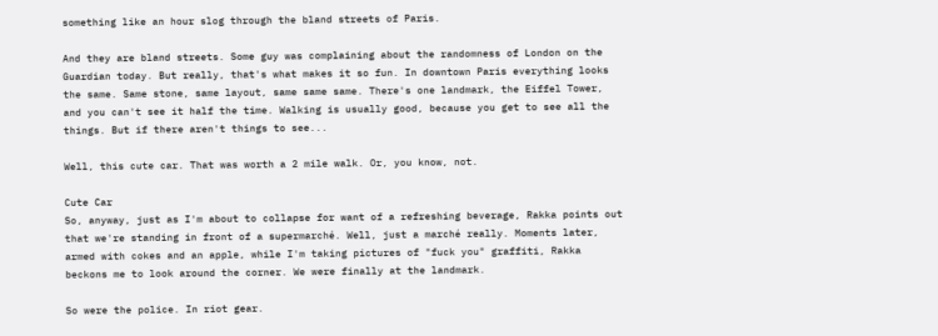something like an hour slog through the bland streets of Paris.

And they are bland streets. Some guy was complaining about the randomness of London on the Guardian today. But really, that's what makes it so fun. In downtown Paris everything looks the same. Same stone, same layout, same same same. There's one landmark, the Eiffel Tower, and you can't see it half the time. Walking is usually good, because you get to see all the things. But if there aren't things to see...

Well, this cute car. That was worth a 2 mile walk. Or, you know, not.

Cute Car
So, anyway, just as I'm about to collapse for want of a refreshing beverage, Rakka points out that we're standing in front of a supermarché. Well, just a marché really. Moments later, armed with cokes and an apple, while I'm taking pictures of "fuck you" graffiti, Rakka beckons me to look around the corner. We were finally at the landmark.

So were the police. In riot gear.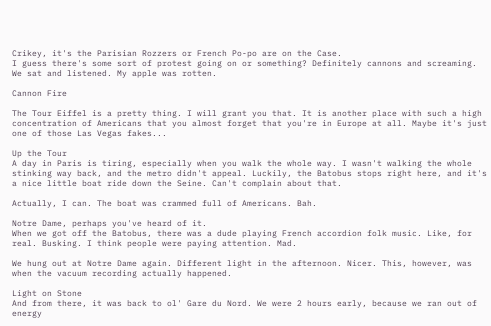Crikey, it's the Parisian Rozzers or French Po-po are on the Case.
I guess there's some sort of protest going on or something? Definitely cannons and screaming. We sat and listened. My apple was rotten.

Cannon Fire

The Tour Eiffel is a pretty thing. I will grant you that. It is another place with such a high concentration of Americans that you almost forget that you're in Europe at all. Maybe it's just one of those Las Vegas fakes...

Up the Tour
A day in Paris is tiring, especially when you walk the whole way. I wasn't walking the whole stinking way back, and the metro didn't appeal. Luckily, the Batobus stops right here, and it's a nice little boat ride down the Seine. Can't complain about that.

Actually, I can. The boat was crammed full of Americans. Bah.

Notre Dame, perhaps you've heard of it.
When we got off the Batobus, there was a dude playing French accordion folk music. Like, for real. Busking. I think people were paying attention. Mad.

We hung out at Notre Dame again. Different light in the afternoon. Nicer. This, however, was when the vacuum recording actually happened.

Light on Stone
And from there, it was back to ol' Gare du Nord. We were 2 hours early, because we ran out of energy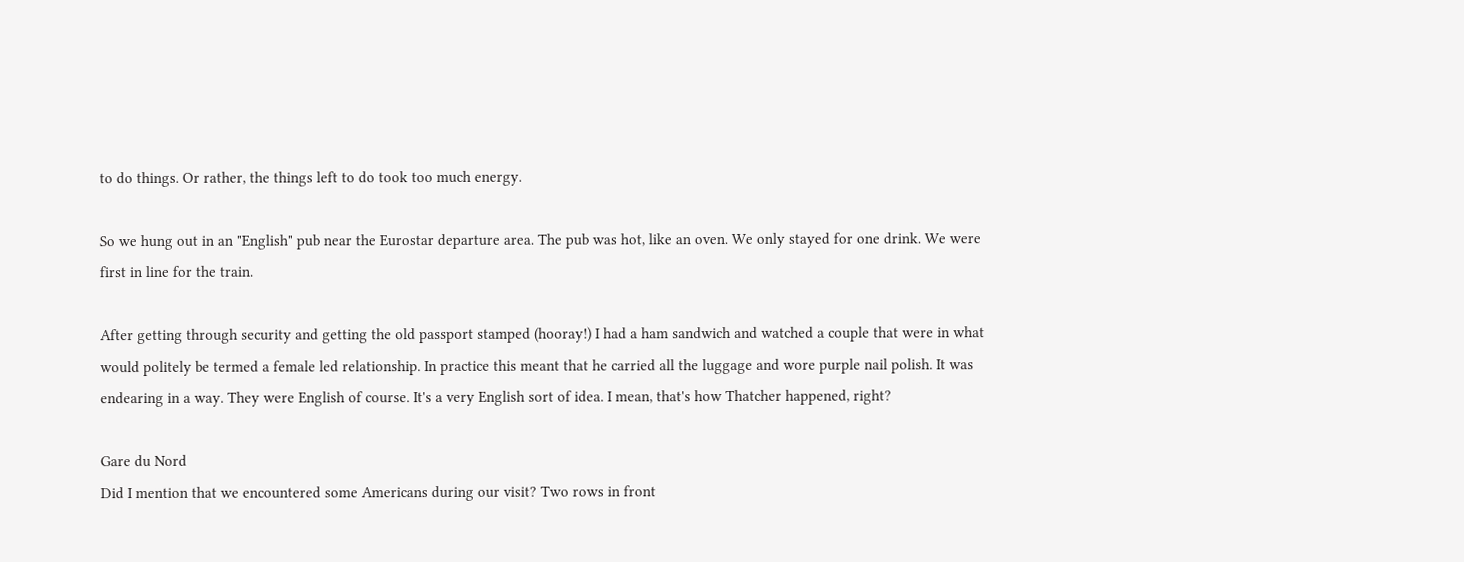to do things. Or rather, the things left to do took too much energy.

So we hung out in an "English" pub near the Eurostar departure area. The pub was hot, like an oven. We only stayed for one drink. We were first in line for the train.

After getting through security and getting the old passport stamped (hooray!) I had a ham sandwich and watched a couple that were in what would politely be termed a female led relationship. In practice this meant that he carried all the luggage and wore purple nail polish. It was endearing in a way. They were English of course. It's a very English sort of idea. I mean, that's how Thatcher happened, right?

Gare du Nord
Did I mention that we encountered some Americans during our visit? Two rows in front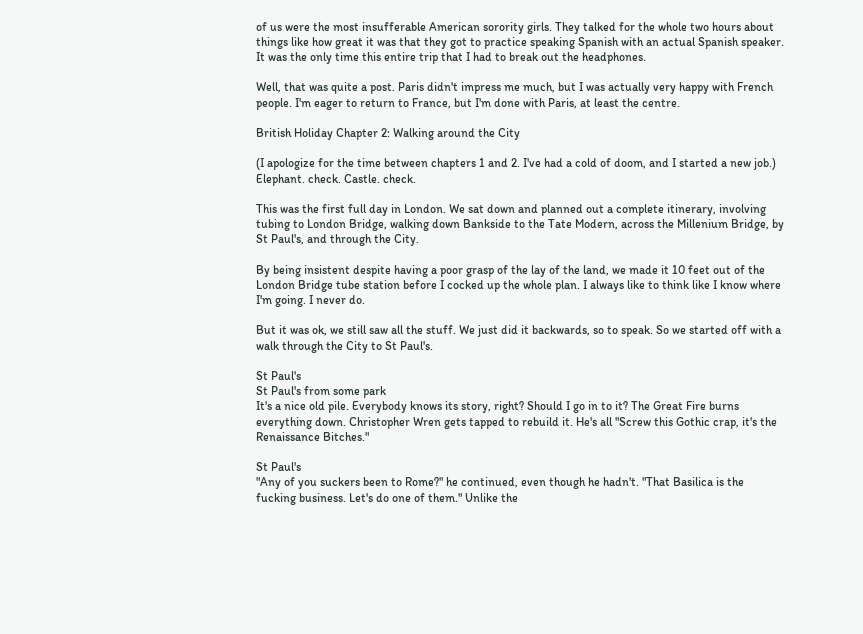of us were the most insufferable American sorority girls. They talked for the whole two hours about things like how great it was that they got to practice speaking Spanish with an actual Spanish speaker. It was the only time this entire trip that I had to break out the headphones.

Well, that was quite a post. Paris didn't impress me much, but I was actually very happy with French people. I'm eager to return to France, but I'm done with Paris, at least the centre.

British Holiday Chapter 2: Walking around the City

(I apologize for the time between chapters 1 and 2. I've had a cold of doom, and I started a new job.)
Elephant. check. Castle. check.

This was the first full day in London. We sat down and planned out a complete itinerary, involving tubing to London Bridge, walking down Bankside to the Tate Modern, across the Millenium Bridge, by St Paul's, and through the City.

By being insistent despite having a poor grasp of the lay of the land, we made it 10 feet out of the London Bridge tube station before I cocked up the whole plan. I always like to think like I know where I'm going. I never do.

But it was ok, we still saw all the stuff. We just did it backwards, so to speak. So we started off with a walk through the City to St Paul's.

St Paul's
St Paul's from some park
It's a nice old pile. Everybody knows its story, right? Should I go in to it? The Great Fire burns everything down. Christopher Wren gets tapped to rebuild it. He's all "Screw this Gothic crap, it's the Renaissance Bitches."

St Paul's
"Any of you suckers been to Rome?" he continued, even though he hadn't. "That Basilica is the fucking business. Let's do one of them." Unlike the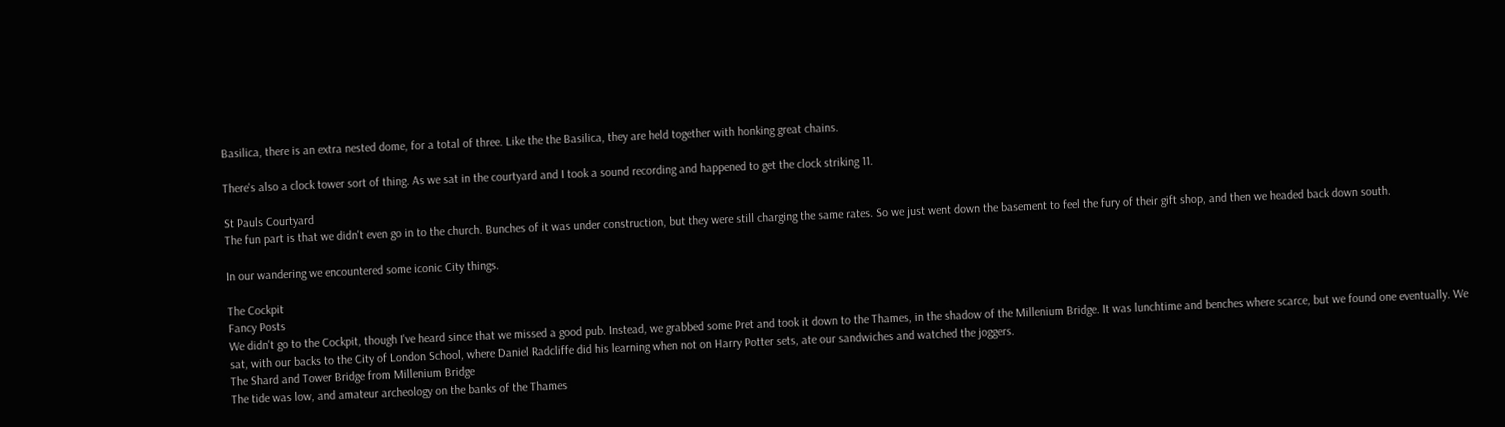Basilica, there is an extra nested dome, for a total of three. Like the the Basilica, they are held together with honking great chains.

There's also a clock tower sort of thing. As we sat in the courtyard and I took a sound recording and happened to get the clock striking 11.

St Pauls Courtyard
The fun part is that we didn't even go in to the church. Bunches of it was under construction, but they were still charging the same rates. So we just went down the basement to feel the fury of their gift shop, and then we headed back down south.

In our wandering we encountered some iconic City things.

The Cockpit
Fancy Posts
We didn't go to the Cockpit, though I've heard since that we missed a good pub. Instead, we grabbed some Pret and took it down to the Thames, in the shadow of the Millenium Bridge. It was lunchtime and benches where scarce, but we found one eventually. We sat, with our backs to the City of London School, where Daniel Radcliffe did his learning when not on Harry Potter sets, ate our sandwiches and watched the joggers.
The Shard and Tower Bridge from Millenium Bridge
The tide was low, and amateur archeology on the banks of the Thames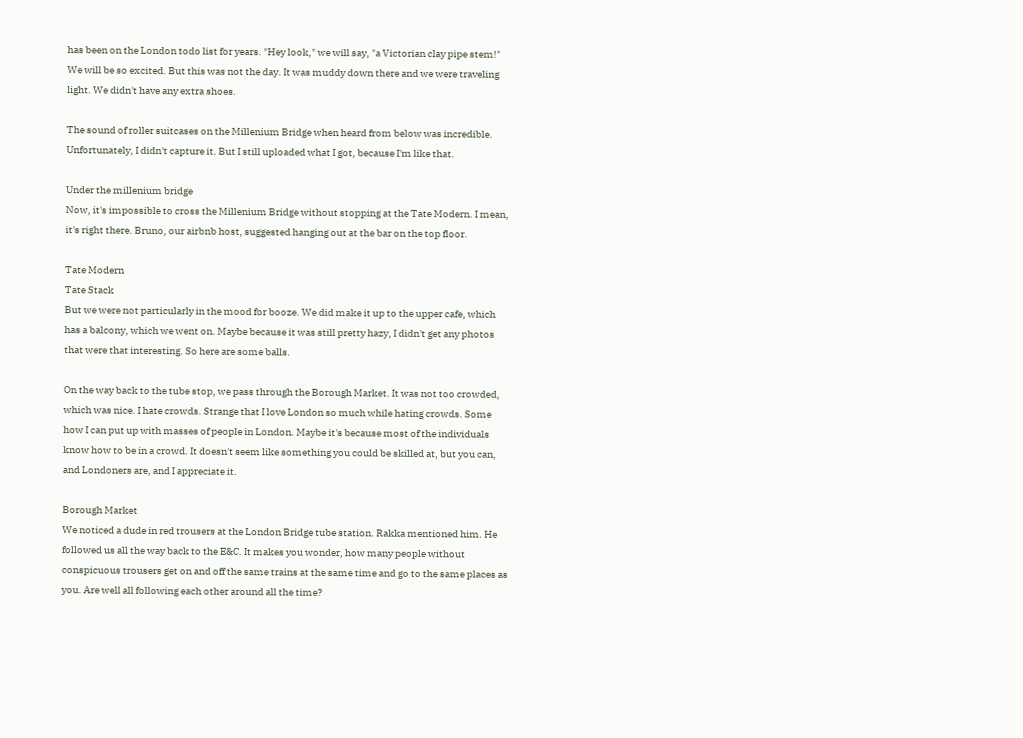has been on the London todo list for years. "Hey look," we will say, "a Victorian clay pipe stem!" We will be so excited. But this was not the day. It was muddy down there and we were traveling light. We didn't have any extra shoes.

The sound of roller suitcases on the Millenium Bridge when heard from below was incredible. Unfortunately, I didn't capture it. But I still uploaded what I got, because I'm like that.

Under the millenium bridge
Now, it's impossible to cross the Millenium Bridge without stopping at the Tate Modern. I mean, it's right there. Bruno, our airbnb host, suggested hanging out at the bar on the top floor.

Tate Modern
Tate Stack
But we were not particularly in the mood for booze. We did make it up to the upper cafe, which has a balcony, which we went on. Maybe because it was still pretty hazy, I didn't get any photos that were that interesting. So here are some balls.

On the way back to the tube stop, we pass through the Borough Market. It was not too crowded, which was nice. I hate crowds. Strange that I love London so much while hating crowds. Some how I can put up with masses of people in London. Maybe it's because most of the individuals know how to be in a crowd. It doesn't seem like something you could be skilled at, but you can, and Londoners are, and I appreciate it.

Borough Market
We noticed a dude in red trousers at the London Bridge tube station. Rakka mentioned him. He followed us all the way back to the E&C. It makes you wonder, how many people without conspicuous trousers get on and off the same trains at the same time and go to the same places as you. Are well all following each other around all the time?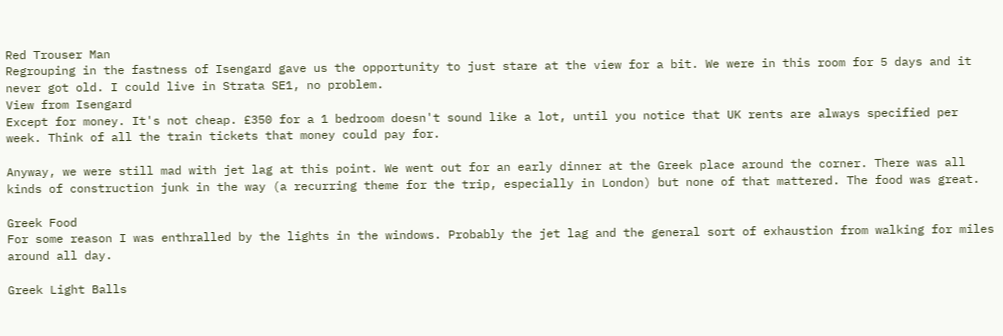Red Trouser Man
Regrouping in the fastness of Isengard gave us the opportunity to just stare at the view for a bit. We were in this room for 5 days and it never got old. I could live in Strata SE1, no problem.
View from Isengard
Except for money. It's not cheap. £350 for a 1 bedroom doesn't sound like a lot, until you notice that UK rents are always specified per week. Think of all the train tickets that money could pay for.

Anyway, we were still mad with jet lag at this point. We went out for an early dinner at the Greek place around the corner. There was all kinds of construction junk in the way (a recurring theme for the trip, especially in London) but none of that mattered. The food was great.

Greek Food
For some reason I was enthralled by the lights in the windows. Probably the jet lag and the general sort of exhaustion from walking for miles around all day.

Greek Light Balls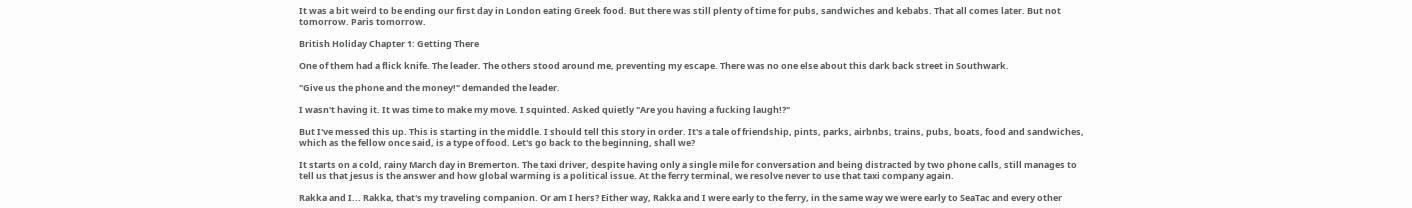It was a bit weird to be ending our first day in London eating Greek food. But there was still plenty of time for pubs, sandwiches and kebabs. That all comes later. But not tomorrow. Paris tomorrow.

British Holiday Chapter 1: Getting There

One of them had a flick knife. The leader. The others stood around me, preventing my escape. There was no one else about this dark back street in Southwark.

"Give us the phone and the money!" demanded the leader.

I wasn't having it. It was time to make my move. I squinted. Asked quietly "Are you having a fucking laugh!?"

But I've messed this up. This is starting in the middle. I should tell this story in order. It's a tale of friendship, pints, parks, airbnbs, trains, pubs, boats, food and sandwiches, which as the fellow once said, is a type of food. Let's go back to the beginning, shall we?

It starts on a cold, rainy March day in Bremerton. The taxi driver, despite having only a single mile for conversation and being distracted by two phone calls, still manages to tell us that jesus is the answer and how global warming is a political issue. At the ferry terminal, we resolve never to use that taxi company again.

Rakka and I... Rakka, that's my traveling companion. Or am I hers? Either way, Rakka and I were early to the ferry, in the same way we were early to SeaTac and every other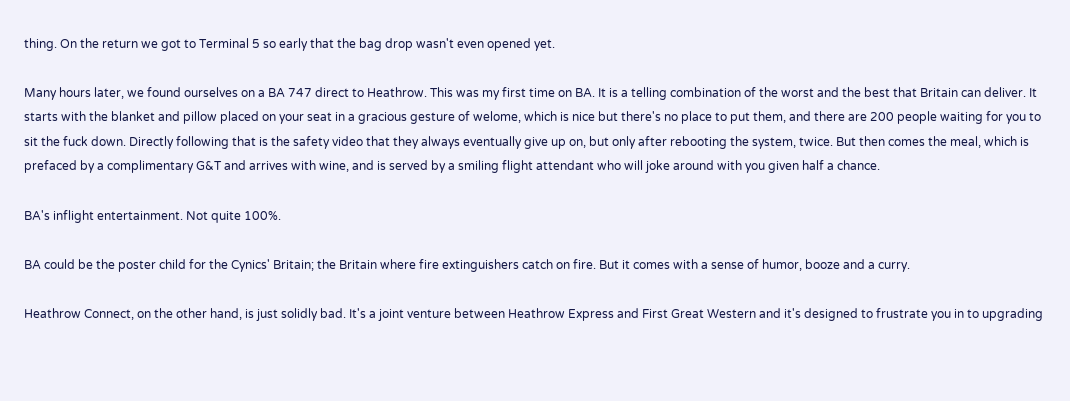thing. On the return we got to Terminal 5 so early that the bag drop wasn't even opened yet.

Many hours later, we found ourselves on a BA 747 direct to Heathrow. This was my first time on BA. It is a telling combination of the worst and the best that Britain can deliver. It starts with the blanket and pillow placed on your seat in a gracious gesture of welome, which is nice but there's no place to put them, and there are 200 people waiting for you to sit the fuck down. Directly following that is the safety video that they always eventually give up on, but only after rebooting the system, twice. But then comes the meal, which is prefaced by a complimentary G&T and arrives with wine, and is served by a smiling flight attendant who will joke around with you given half a chance.

BA's inflight entertainment. Not quite 100%.

BA could be the poster child for the Cynics' Britain; the Britain where fire extinguishers catch on fire. But it comes with a sense of humor, booze and a curry.

Heathrow Connect, on the other hand, is just solidly bad. It's a joint venture between Heathrow Express and First Great Western and it's designed to frustrate you in to upgrading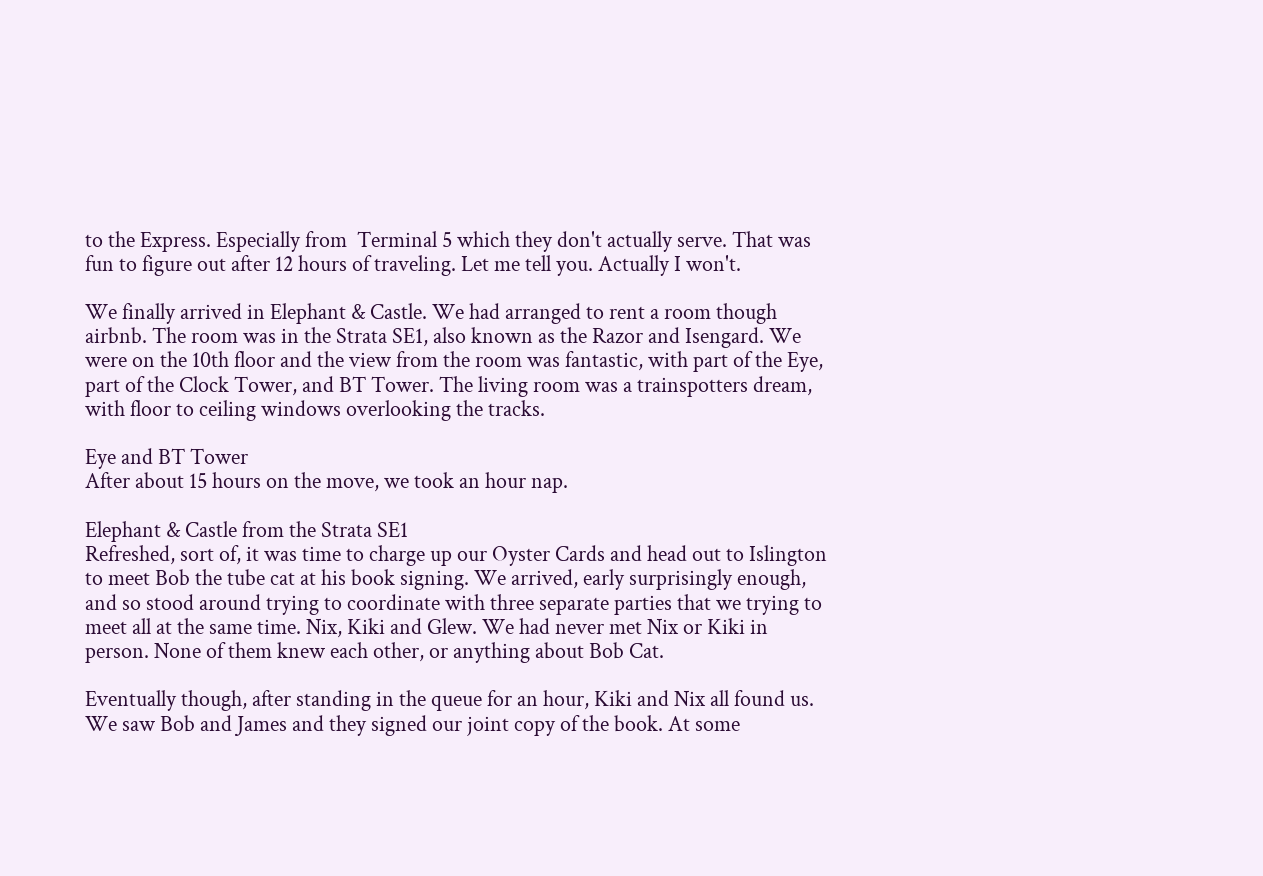to the Express. Especially from  Terminal 5 which they don't actually serve. That was fun to figure out after 12 hours of traveling. Let me tell you. Actually I won't.

We finally arrived in Elephant & Castle. We had arranged to rent a room though airbnb. The room was in the Strata SE1, also known as the Razor and Isengard. We were on the 10th floor and the view from the room was fantastic, with part of the Eye, part of the Clock Tower, and BT Tower. The living room was a trainspotters dream, with floor to ceiling windows overlooking the tracks.

Eye and BT Tower
After about 15 hours on the move, we took an hour nap.

Elephant & Castle from the Strata SE1
Refreshed, sort of, it was time to charge up our Oyster Cards and head out to Islington to meet Bob the tube cat at his book signing. We arrived, early surprisingly enough, and so stood around trying to coordinate with three separate parties that we trying to meet all at the same time. Nix, Kiki and Glew. We had never met Nix or Kiki in person. None of them knew each other, or anything about Bob Cat.

Eventually though, after standing in the queue for an hour, Kiki and Nix all found us. We saw Bob and James and they signed our joint copy of the book. At some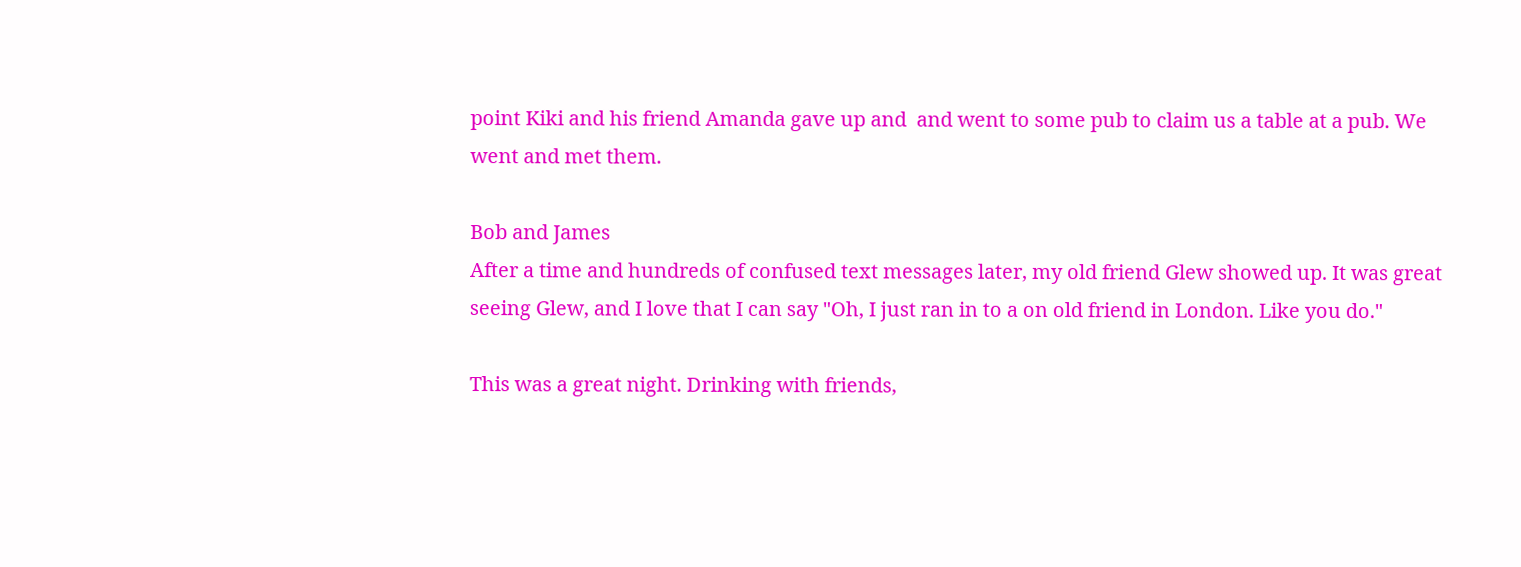point Kiki and his friend Amanda gave up and  and went to some pub to claim us a table at a pub. We went and met them.

Bob and James
After a time and hundreds of confused text messages later, my old friend Glew showed up. It was great seeing Glew, and I love that I can say "Oh, I just ran in to a on old friend in London. Like you do."

This was a great night. Drinking with friends,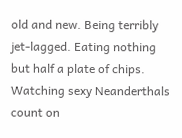old and new. Being terribly jet-lagged. Eating nothing but half a plate of chips. Watching sexy Neanderthals count on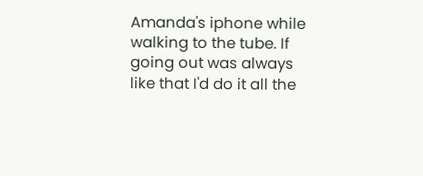Amanda's iphone while walking to the tube. If going out was always like that I'd do it all the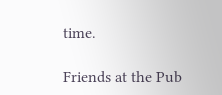time.

Friends at the Pub